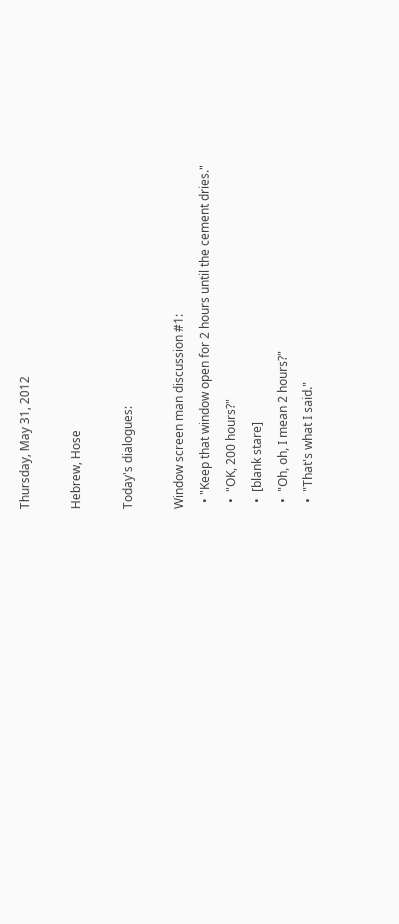Thursday, May 31, 2012

Hebrew, Hose

Today's dialogues:

Window screen man discussion #1:
  • "Keep that window open for 2 hours until the cement dries."
  •  "OK, 200 hours?"
  •  [blank stare]
  •  "Oh, oh, I mean 2 hours?"
  •  "That's what I said."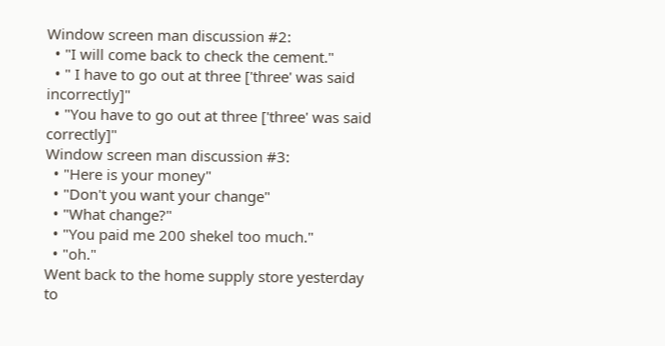Window screen man discussion #2:
  • "I will come back to check the cement."
  • " I have to go out at three ['three' was said incorrectly]"
  • "You have to go out at three ['three' was said correctly]"
Window screen man discussion #3:
  • "Here is your money"
  • "Don't you want your change"
  • "What change?"
  • "You paid me 200 shekel too much."
  • "oh."
Went back to the home supply store yesterday to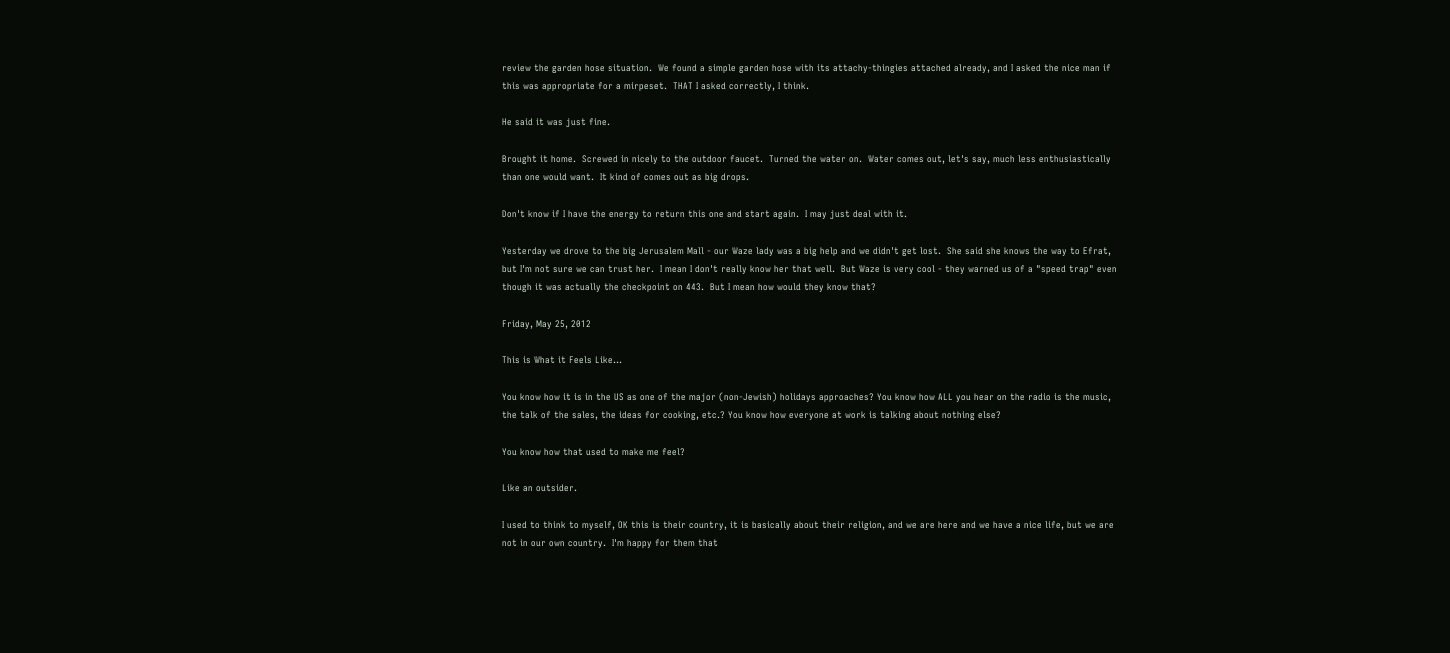review the garden hose situation.  We found a simple garden hose with its attachy-thingies attached already, and I asked the nice man if this was appropriate for a mirpeset.  THAT I asked correctly, I think.

He said it was just fine.

Brought it home.  Screwed in nicely to the outdoor faucet.  Turned the water on.  Water comes out, let's say, much less enthusiastically than one would want.  It kind of comes out as big drops.

Don't know if I have the energy to return this one and start again.  I may just deal with it.

Yesterday we drove to the big Jerusalem Mall - our Waze lady was a big help and we didn't get lost.  She said she knows the way to Efrat, but I'm not sure we can trust her.  I mean I don't really know her that well.  But Waze is very cool - they warned us of a "speed trap" even though it was actually the checkpoint on 443.  But I mean how would they know that?

Friday, May 25, 2012

This is What it Feels Like...

You know how it is in the US as one of the major (non-Jewish) holidays approaches? You know how ALL you hear on the radio is the music, the talk of the sales, the ideas for cooking, etc.? You know how everyone at work is talking about nothing else?

You know how that used to make me feel?

Like an outsider.

I used to think to myself, OK this is their country, it is basically about their religion, and we are here and we have a nice life, but we are not in our own country.  I'm happy for them that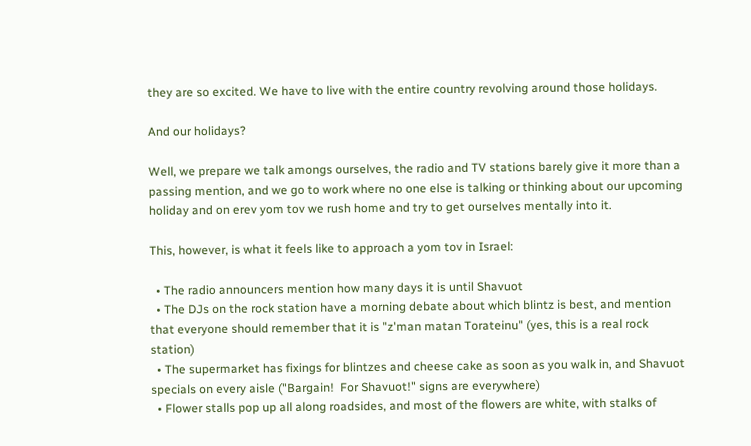they are so excited. We have to live with the entire country revolving around those holidays.

And our holidays?

Well, we prepare we talk amongs ourselves, the radio and TV stations barely give it more than a passing mention, and we go to work where no one else is talking or thinking about our upcoming holiday and on erev yom tov we rush home and try to get ourselves mentally into it.

This, however, is what it feels like to approach a yom tov in Israel:

  • The radio announcers mention how many days it is until Shavuot
  • The DJs on the rock station have a morning debate about which blintz is best, and mention that everyone should remember that it is "z'man matan Torateinu" (yes, this is a real rock station)
  • The supermarket has fixings for blintzes and cheese cake as soon as you walk in, and Shavuot specials on every aisle ("Bargain!  For Shavuot!" signs are everywhere)
  • Flower stalls pop up all along roadsides, and most of the flowers are white, with stalks of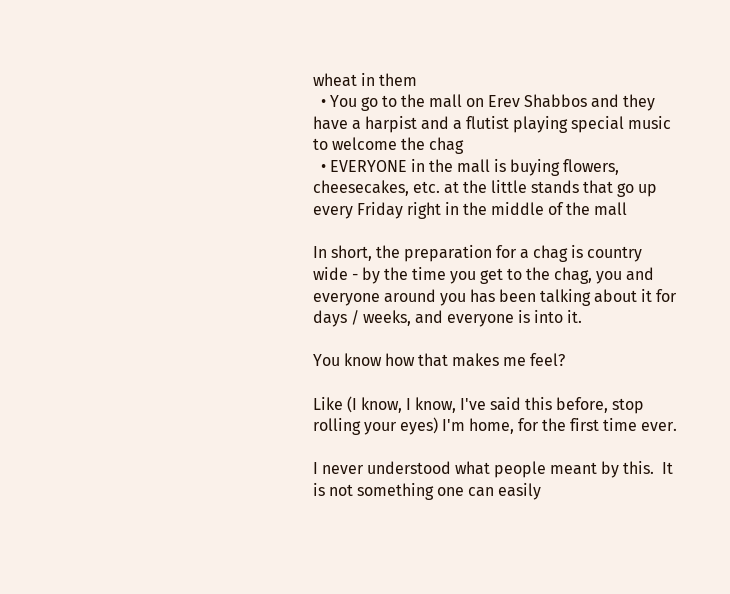wheat in them
  • You go to the mall on Erev Shabbos and they have a harpist and a flutist playing special music to welcome the chag
  • EVERYONE in the mall is buying flowers, cheesecakes, etc. at the little stands that go up every Friday right in the middle of the mall

In short, the preparation for a chag is country wide - by the time you get to the chag, you and everyone around you has been talking about it for days / weeks, and everyone is into it.

You know how that makes me feel?

Like (I know, I know, I've said this before, stop rolling your eyes) I'm home, for the first time ever.

I never understood what people meant by this.  It is not something one can easily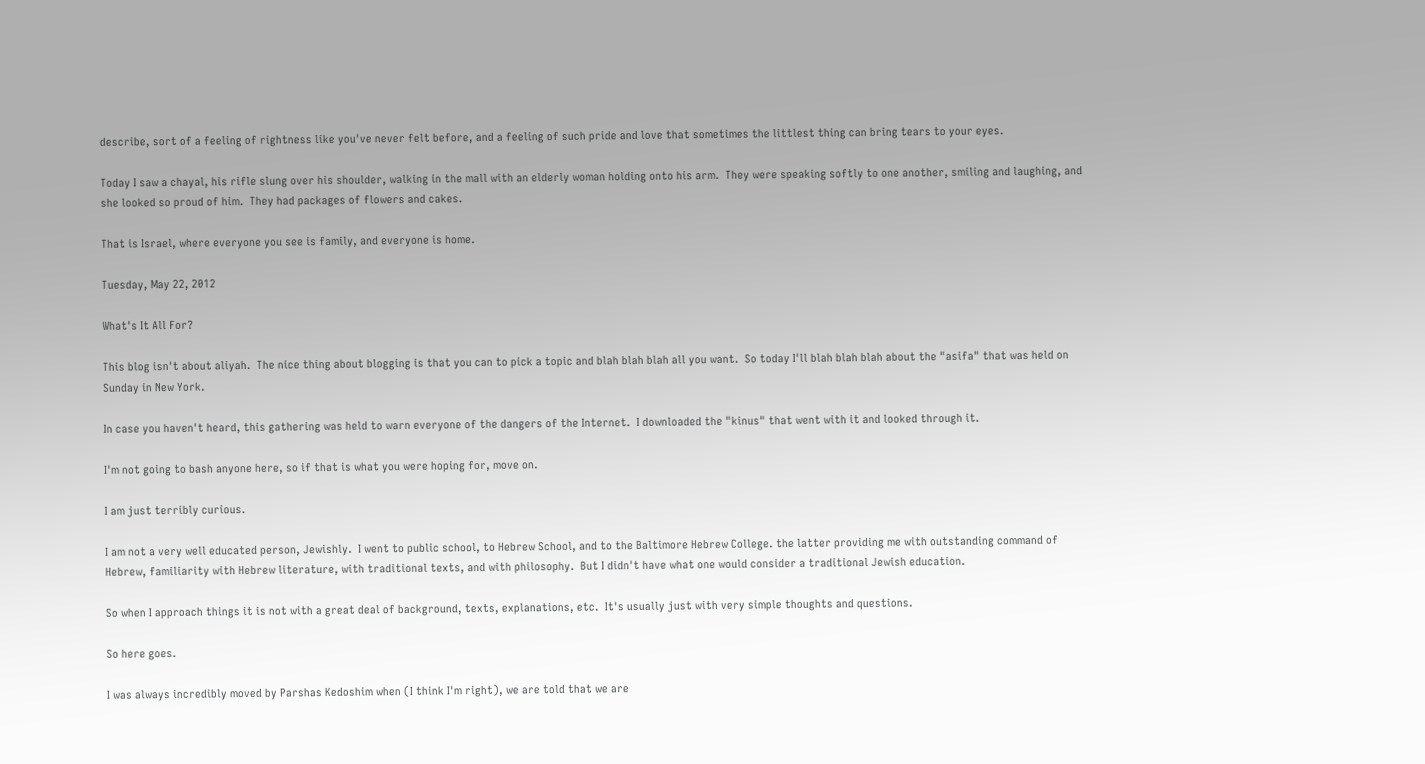describe, sort of a feeling of rightness like you've never felt before, and a feeling of such pride and love that sometimes the littlest thing can bring tears to your eyes.

Today I saw a chayal, his rifle slung over his shoulder, walking in the mall with an elderly woman holding onto his arm.  They were speaking softly to one another, smiling and laughing, and she looked so proud of him.  They had packages of flowers and cakes.

That is Israel, where everyone you see is family, and everyone is home.

Tuesday, May 22, 2012

What's It All For?

This blog isn't about aliyah.  The nice thing about blogging is that you can to pick a topic and blah blah blah all you want.  So today I'll blah blah blah about the "asifa" that was held on Sunday in New York.

In case you haven't heard, this gathering was held to warn everyone of the dangers of the Internet.  I downloaded the "kinus" that went with it and looked through it.

I'm not going to bash anyone here, so if that is what you were hoping for, move on.

I am just terribly curious.

I am not a very well educated person, Jewishly.  I went to public school, to Hebrew School, and to the Baltimore Hebrew College. the latter providing me with outstanding command of Hebrew, familiarity with Hebrew literature, with traditional texts, and with philosophy.  But I didn't have what one would consider a traditional Jewish education.

So when I approach things it is not with a great deal of background, texts, explanations, etc.  It's usually just with very simple thoughts and questions.

So here goes.

I was always incredibly moved by Parshas Kedoshim when (I think I'm right), we are told that we are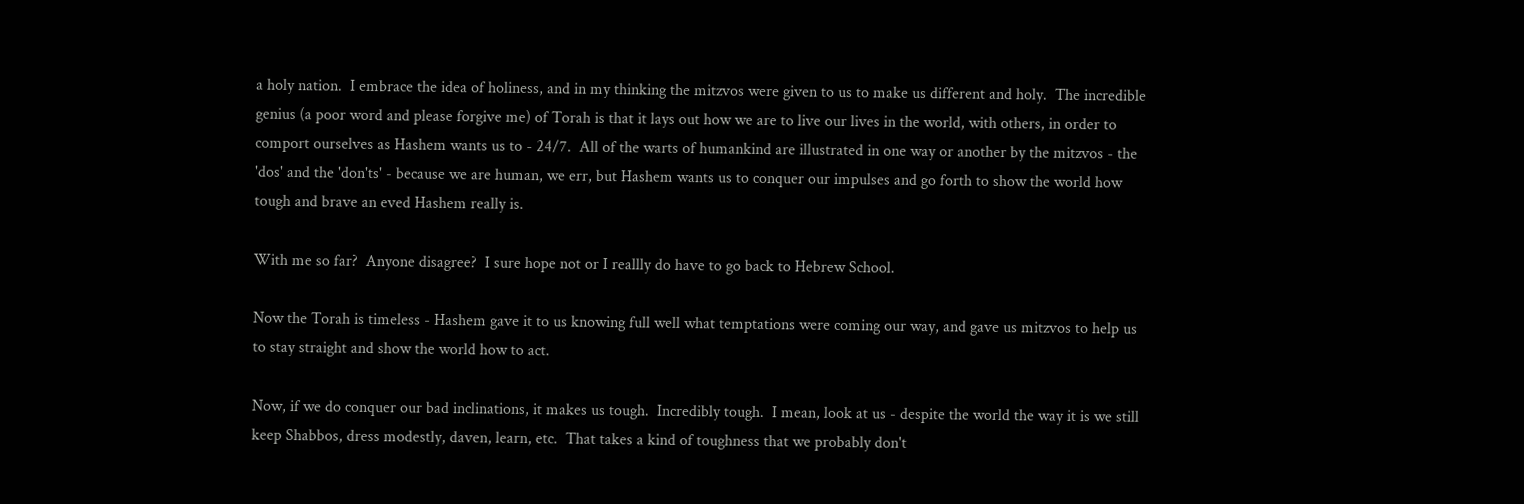a holy nation.  I embrace the idea of holiness, and in my thinking the mitzvos were given to us to make us different and holy.  The incredible genius (a poor word and please forgive me) of Torah is that it lays out how we are to live our lives in the world, with others, in order to comport ourselves as Hashem wants us to - 24/7.  All of the warts of humankind are illustrated in one way or another by the mitzvos - the 'dos' and the 'don'ts' - because we are human, we err, but Hashem wants us to conquer our impulses and go forth to show the world how tough and brave an eved Hashem really is.

With me so far?  Anyone disagree?  I sure hope not or I reallly do have to go back to Hebrew School.

Now the Torah is timeless - Hashem gave it to us knowing full well what temptations were coming our way, and gave us mitzvos to help us to stay straight and show the world how to act.

Now, if we do conquer our bad inclinations, it makes us tough.  Incredibly tough.  I mean, look at us - despite the world the way it is we still keep Shabbos, dress modestly, daven, learn, etc.  That takes a kind of toughness that we probably don't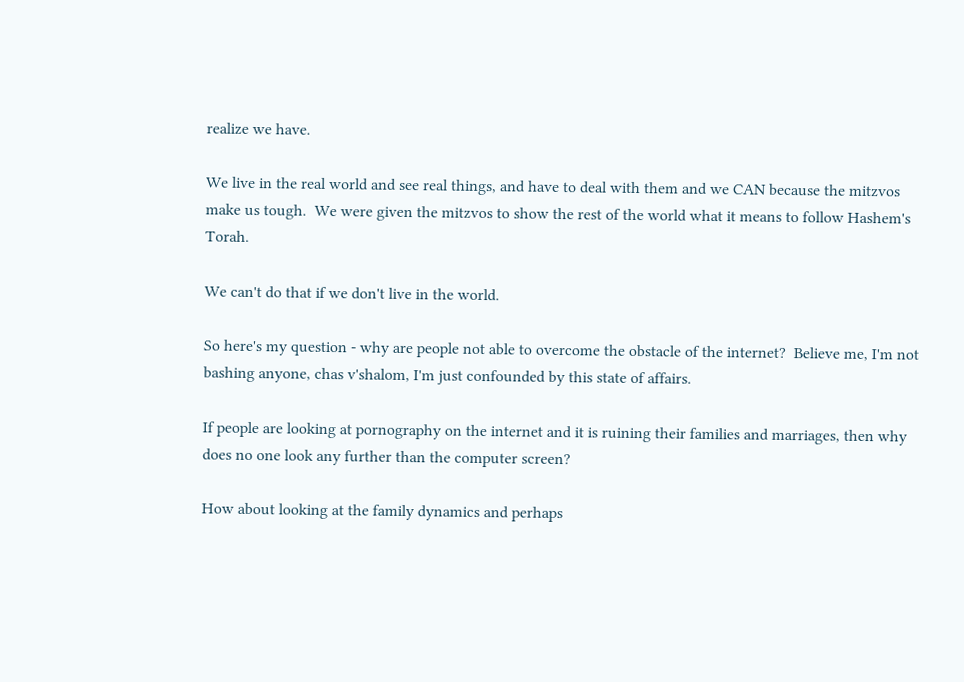realize we have.

We live in the real world and see real things, and have to deal with them and we CAN because the mitzvos make us tough.  We were given the mitzvos to show the rest of the world what it means to follow Hashem's Torah.

We can't do that if we don't live in the world.

So here's my question - why are people not able to overcome the obstacle of the internet?  Believe me, I'm not bashing anyone, chas v'shalom, I'm just confounded by this state of affairs.

If people are looking at pornography on the internet and it is ruining their families and marriages, then why does no one look any further than the computer screen?

How about looking at the family dynamics and perhaps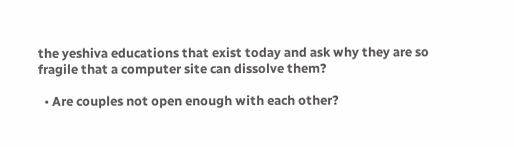the yeshiva educations that exist today and ask why they are so fragile that a computer site can dissolve them?

  • Are couples not open enough with each other?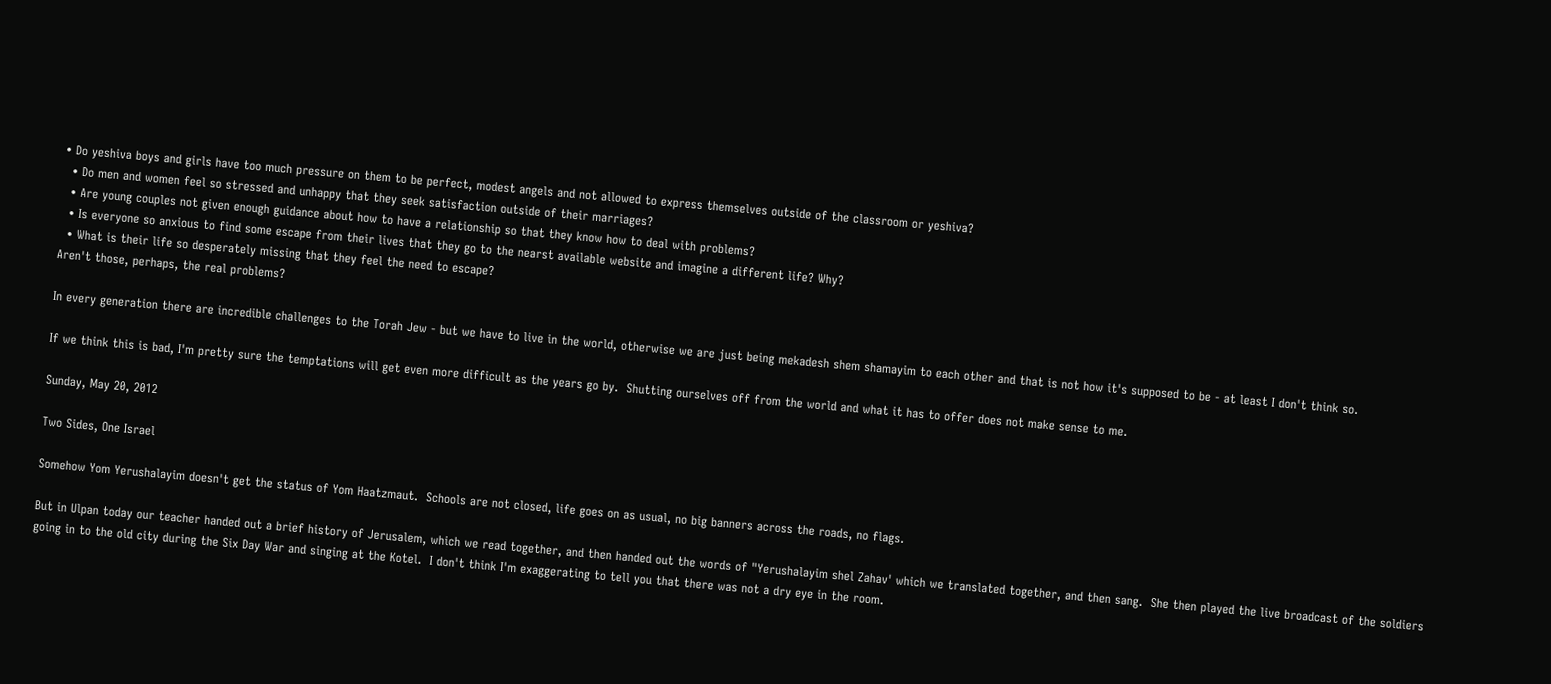• Do yeshiva boys and girls have too much pressure on them to be perfect, modest angels and not allowed to express themselves outside of the classroom or yeshiva?
  • Do men and women feel so stressed and unhappy that they seek satisfaction outside of their marriages?
  • Are young couples not given enough guidance about how to have a relationship so that they know how to deal with problems?
  • Is everyone so anxious to find some escape from their lives that they go to the nearst available website and imagine a different life? Why?
  • What is their life so desperately missing that they feel the need to escape?
Aren't those, perhaps, the real problems?

In every generation there are incredible challenges to the Torah Jew - but we have to live in the world, otherwise we are just being mekadesh shem shamayim to each other and that is not how it's supposed to be - at least I don't think so.

If we think this is bad, I'm pretty sure the temptations will get even more difficult as the years go by.  Shutting ourselves off from the world and what it has to offer does not make sense to me.

Sunday, May 20, 2012

Two Sides, One Israel

Somehow Yom Yerushalayim doesn't get the status of Yom Haatzmaut.  Schools are not closed, life goes on as usual, no big banners across the roads, no flags.

But in Ulpan today our teacher handed out a brief history of Jerusalem, which we read together, and then handed out the words of "Yerushalayim shel Zahav' which we translated together, and then sang.  She then played the live broadcast of the soldiers going in to the old city during the Six Day War and singing at the Kotel.  I don't think I'm exaggerating to tell you that there was not a dry eye in the room.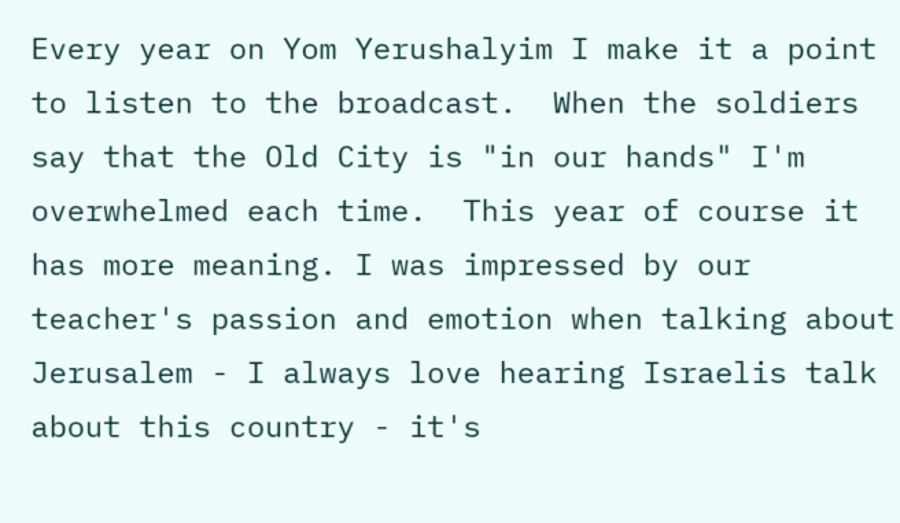Every year on Yom Yerushalyim I make it a point to listen to the broadcast.  When the soldiers say that the Old City is "in our hands" I'm overwhelmed each time.  This year of course it has more meaning. I was impressed by our teacher's passion and emotion when talking about Jerusalem - I always love hearing Israelis talk about this country - it's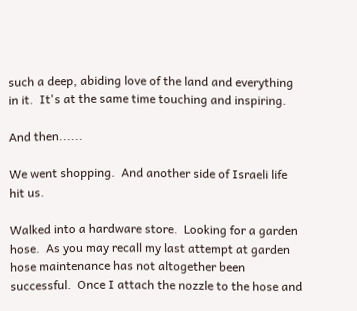such a deep, abiding love of the land and everything in it.  It's at the same time touching and inspiring.

And then......

We went shopping.  And another side of Israeli life hit us.

Walked into a hardware store.  Looking for a garden hose.  As you may recall my last attempt at garden hose maintenance has not altogether been successful.  Once I attach the nozzle to the hose and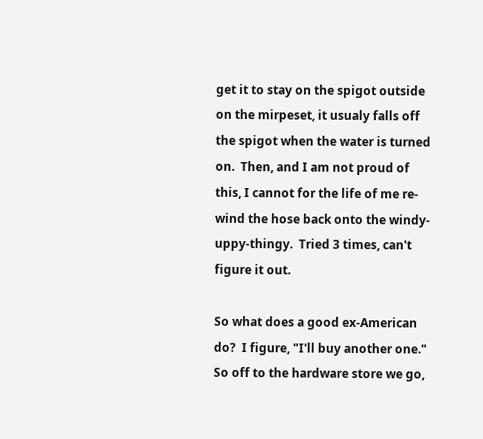get it to stay on the spigot outside on the mirpeset, it usualy falls off the spigot when the water is turned on.  Then, and I am not proud of this, I cannot for the life of me re-wind the hose back onto the windy-uppy-thingy.  Tried 3 times, can't figure it out.

So what does a good ex-American do?  I figure, "I'll buy another one."  So off to the hardware store we go,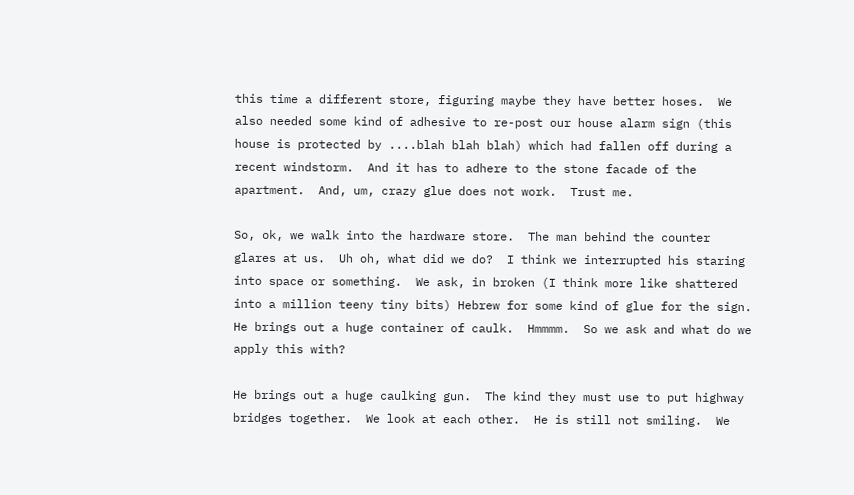this time a different store, figuring maybe they have better hoses.  We also needed some kind of adhesive to re-post our house alarm sign (this house is protected by ....blah blah blah) which had fallen off during a recent windstorm.  And it has to adhere to the stone facade of the apartment.  And, um, crazy glue does not work.  Trust me.

So, ok, we walk into the hardware store.  The man behind the counter glares at us.  Uh oh, what did we do?  I think we interrupted his staring into space or something.  We ask, in broken (I think more like shattered into a million teeny tiny bits) Hebrew for some kind of glue for the sign.  He brings out a huge container of caulk.  Hmmmm.  So we ask and what do we apply this with?

He brings out a huge caulking gun.  The kind they must use to put highway bridges together.  We look at each other.  He is still not smiling.  We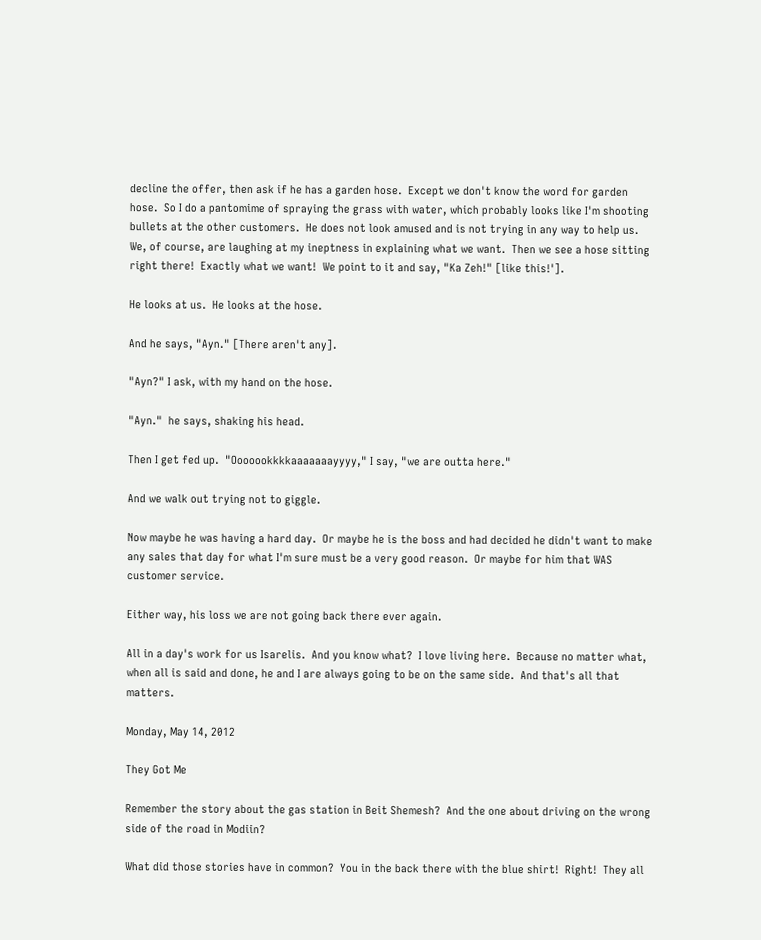decline the offer, then ask if he has a garden hose.  Except we don't know the word for garden hose.  So I do a pantomime of spraying the grass with water, which probably looks like I'm shooting bullets at the other customers.  He does not look amused and is not trying in any way to help us.  We, of course, are laughing at my ineptness in explaining what we want.  Then we see a hose sitting right there!  Exactly what we want!  We point to it and say, "Ka Zeh!" [like this!'].

He looks at us.  He looks at the hose.

And he says, "Ayn." [There aren't any].

"Ayn?" I ask, with my hand on the hose.

"Ayn."  he says, shaking his head.

Then I get fed up.  "Ooooookkkkaaaaaaayyyy," I say, "we are outta here."

And we walk out trying not to giggle.

Now maybe he was having a hard day.  Or maybe he is the boss and had decided he didn't want to make any sales that day for what I'm sure must be a very good reason.  Or maybe for him that WAS customer service.

Either way, his loss we are not going back there ever again.

All in a day's work for us Isarelis.  And you know what?  I love living here.  Because no matter what, when all is said and done, he and I are always going to be on the same side.  And that's all that matters.

Monday, May 14, 2012

They Got Me

Remember the story about the gas station in Beit Shemesh?  And the one about driving on the wrong side of the road in Modiin?

What did those stories have in common?  You in the back there with the blue shirt!  Right!  They all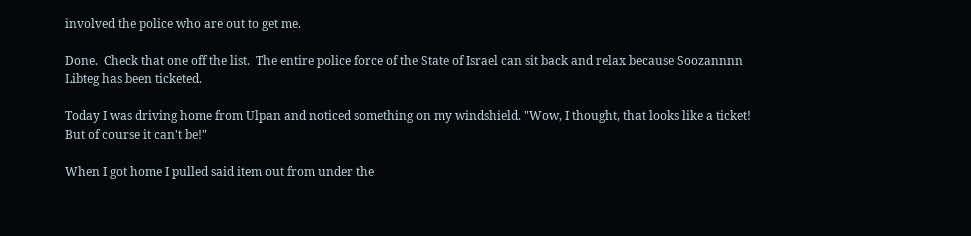involved the police who are out to get me.

Done.  Check that one off the list.  The entire police force of the State of Israel can sit back and relax because Soozannnn Libteg has been ticketed.

Today I was driving home from Ulpan and noticed something on my windshield. "Wow, I thought, that looks like a ticket!  But of course it can't be!"

When I got home I pulled said item out from under the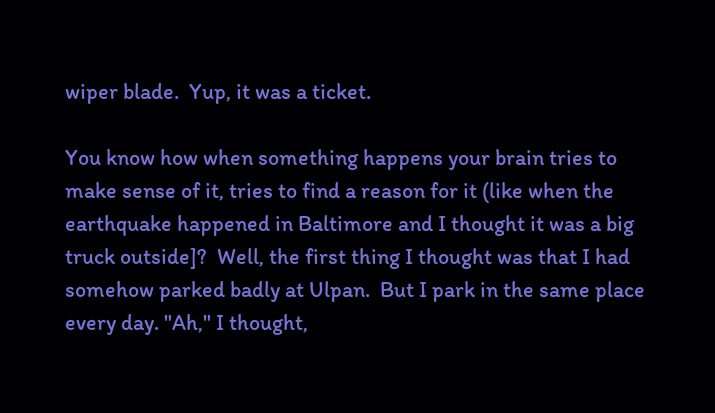wiper blade.  Yup, it was a ticket.

You know how when something happens your brain tries to make sense of it, tries to find a reason for it (like when the earthquake happened in Baltimore and I thought it was a big truck outside]?  Well, the first thing I thought was that I had somehow parked badly at Ulpan.  But I park in the same place every day. "Ah," I thought,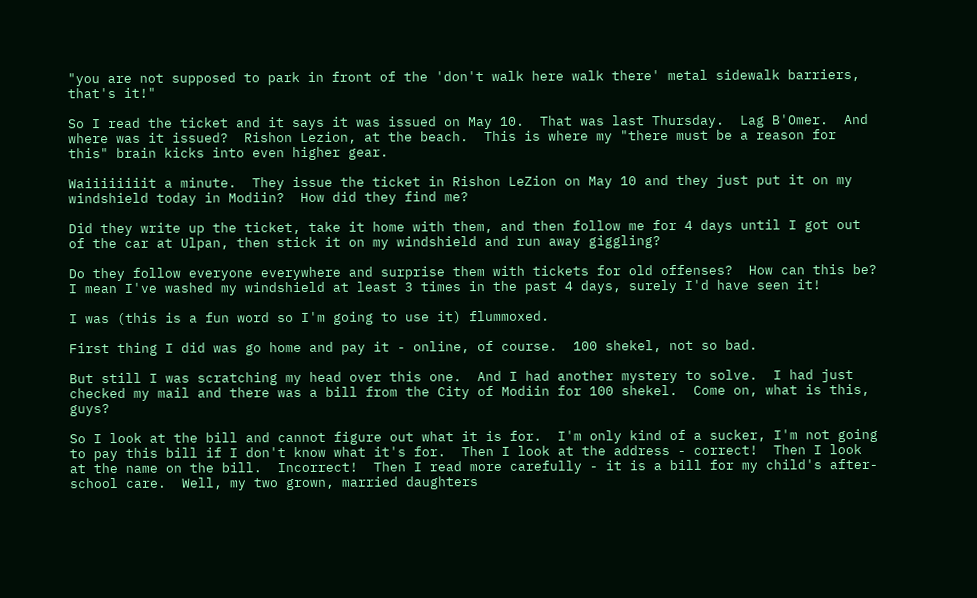"you are not supposed to park in front of the 'don't walk here walk there' metal sidewalk barriers, that's it!"

So I read the ticket and it says it was issued on May 10.  That was last Thursday.  Lag B'Omer.  And where was it issued?  Rishon Lezion, at the beach.  This is where my "there must be a reason for this" brain kicks into even higher gear.

Waiiiiiiiit a minute.  They issue the ticket in Rishon LeZion on May 10 and they just put it on my windshield today in Modiin?  How did they find me?

Did they write up the ticket, take it home with them, and then follow me for 4 days until I got out of the car at Ulpan, then stick it on my windshield and run away giggling?

Do they follow everyone everywhere and surprise them with tickets for old offenses?  How can this be?  I mean I've washed my windshield at least 3 times in the past 4 days, surely I'd have seen it!

I was (this is a fun word so I'm going to use it) flummoxed.

First thing I did was go home and pay it - online, of course.  100 shekel, not so bad.

But still I was scratching my head over this one.  And I had another mystery to solve.  I had just checked my mail and there was a bill from the City of Modiin for 100 shekel.  Come on, what is this, guys?

So I look at the bill and cannot figure out what it is for.  I'm only kind of a sucker, I'm not going to pay this bill if I don't know what it's for.  Then I look at the address - correct!  Then I look at the name on the bill.  Incorrect!  Then I read more carefully - it is a bill for my child's after-school care.  Well, my two grown, married daughters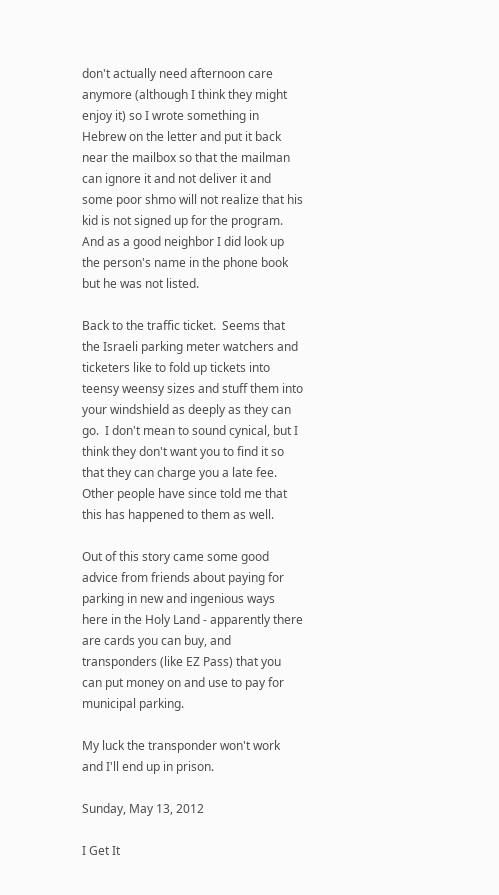don't actually need afternoon care anymore (although I think they might enjoy it) so I wrote something in Hebrew on the letter and put it back near the mailbox so that the mailman can ignore it and not deliver it and some poor shmo will not realize that his kid is not signed up for the program.  And as a good neighbor I did look up the person's name in the phone book but he was not listed.

Back to the traffic ticket.  Seems that the Israeli parking meter watchers and ticketers like to fold up tickets into teensy weensy sizes and stuff them into your windshield as deeply as they can go.  I don't mean to sound cynical, but I think they don't want you to find it so that they can charge you a late fee.  Other people have since told me that this has happened to them as well.

Out of this story came some good advice from friends about paying for parking in new and ingenious ways here in the Holy Land - apparently there are cards you can buy, and transponders (like EZ Pass) that you can put money on and use to pay for municipal parking.

My luck the transponder won't work and I'll end up in prison.

Sunday, May 13, 2012

I Get It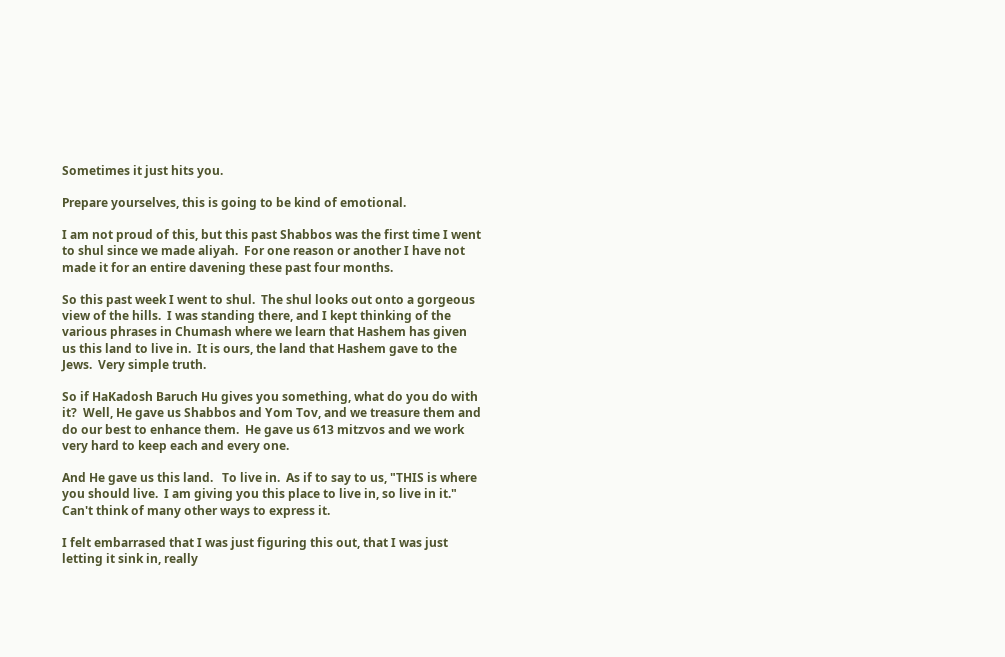Sometimes it just hits you.

Prepare yourselves, this is going to be kind of emotional.

I am not proud of this, but this past Shabbos was the first time I went to shul since we made aliyah.  For one reason or another I have not made it for an entire davening these past four months.

So this past week I went to shul.  The shul looks out onto a gorgeous view of the hills.  I was standing there, and I kept thinking of the various phrases in Chumash where we learn that Hashem has given us this land to live in.  It is ours, the land that Hashem gave to the Jews.  Very simple truth.

So if HaKadosh Baruch Hu gives you something, what do you do with it?  Well, He gave us Shabbos and Yom Tov, and we treasure them and do our best to enhance them.  He gave us 613 mitzvos and we work very hard to keep each and every one.

And He gave us this land.   To live in.  As if to say to us, "THIS is where you should live.  I am giving you this place to live in, so live in it."  Can't think of many other ways to express it.

I felt embarrased that I was just figuring this out, that I was just letting it sink in, really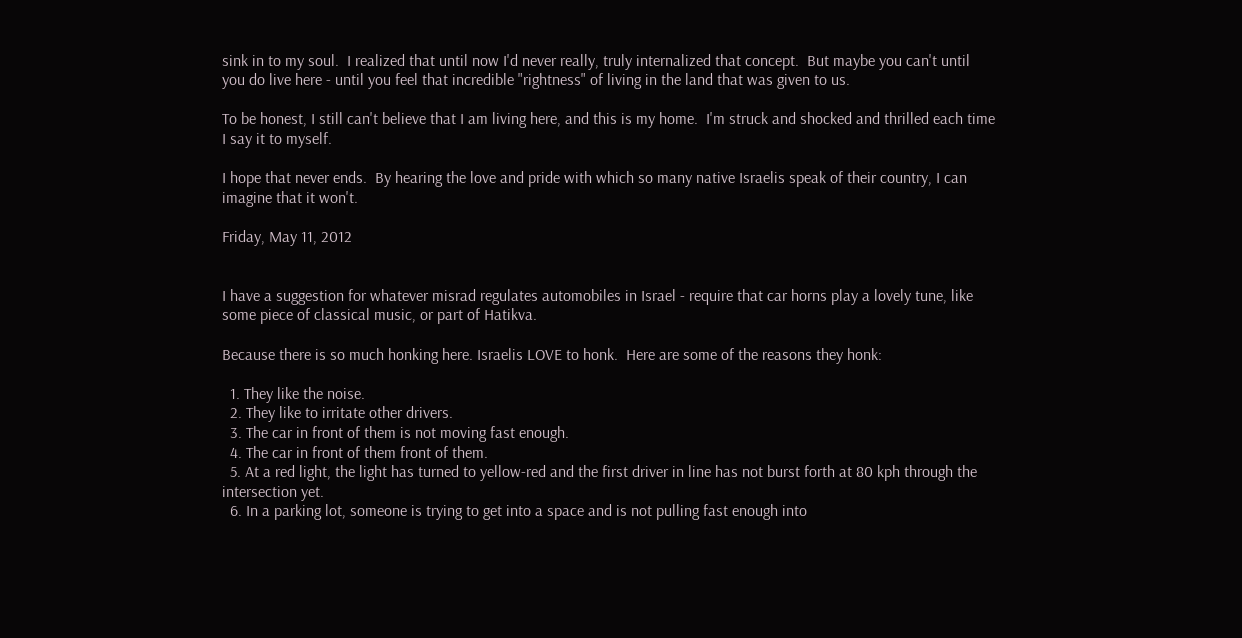sink in to my soul.  I realized that until now I'd never really, truly internalized that concept.  But maybe you can't until you do live here - until you feel that incredible "rightness" of living in the land that was given to us.

To be honest, I still can't believe that I am living here, and this is my home.  I'm struck and shocked and thrilled each time I say it to myself.

I hope that never ends.  By hearing the love and pride with which so many native Israelis speak of their country, I can imagine that it won't.

Friday, May 11, 2012


I have a suggestion for whatever misrad regulates automobiles in Israel - require that car horns play a lovely tune, like some piece of classical music, or part of Hatikva.

Because there is so much honking here. Israelis LOVE to honk.  Here are some of the reasons they honk:

  1. They like the noise.
  2. They like to irritate other drivers.
  3. The car in front of them is not moving fast enough.
  4. The car in front of them front of them.
  5. At a red light, the light has turned to yellow-red and the first driver in line has not burst forth at 80 kph through the intersection yet.
  6. In a parking lot, someone is trying to get into a space and is not pulling fast enough into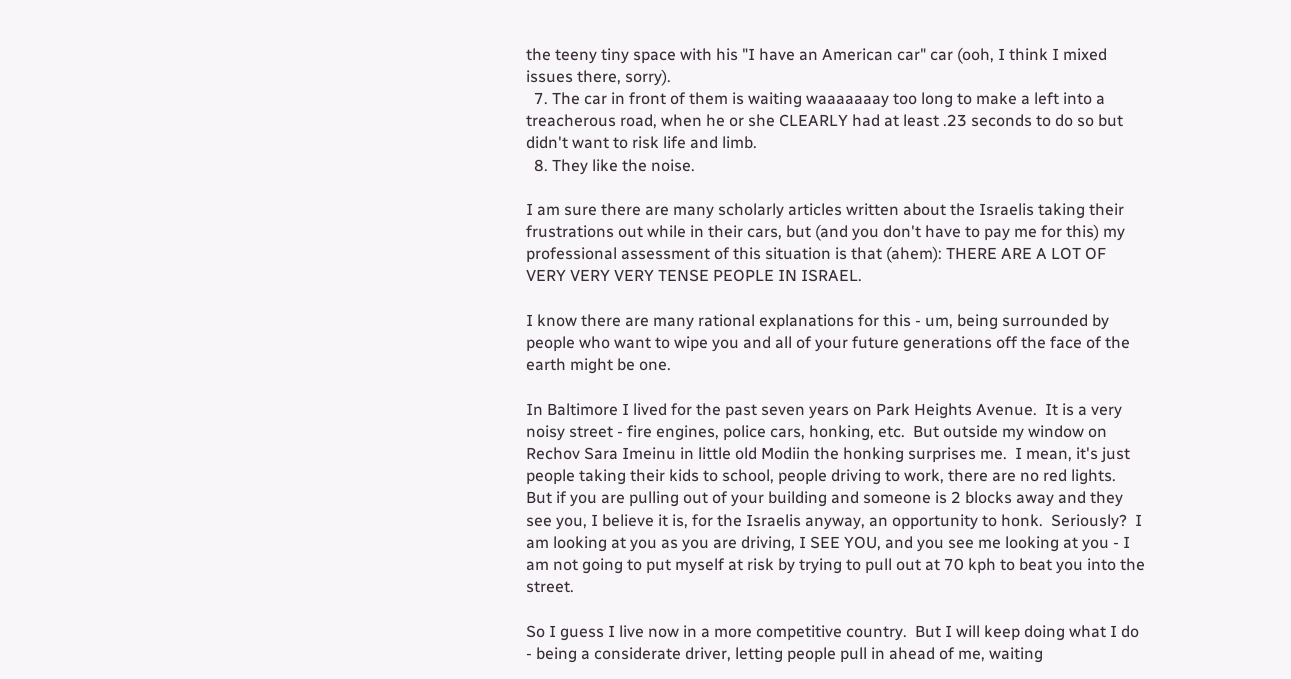the teeny tiny space with his "I have an American car" car (ooh, I think I mixed issues there, sorry).
  7. The car in front of them is waiting waaaaaaay too long to make a left into a treacherous road, when he or she CLEARLY had at least .23 seconds to do so but didn't want to risk life and limb.
  8. They like the noise.

I am sure there are many scholarly articles written about the Israelis taking their frustrations out while in their cars, but (and you don't have to pay me for this) my professional assessment of this situation is that (ahem): THERE ARE A LOT OF VERY VERY VERY TENSE PEOPLE IN ISRAEL.

I know there are many rational explanations for this - um, being surrounded by people who want to wipe you and all of your future generations off the face of the earth might be one.

In Baltimore I lived for the past seven years on Park Heights Avenue.  It is a very noisy street - fire engines, police cars, honking, etc.  But outside my window on Rechov Sara Imeinu in little old Modiin the honking surprises me.  I mean, it's just people taking their kids to school, people driving to work, there are no red lights.  But if you are pulling out of your building and someone is 2 blocks away and they see you, I believe it is, for the Israelis anyway, an opportunity to honk.  Seriously?  I am looking at you as you are driving, I SEE YOU, and you see me looking at you - I am not going to put myself at risk by trying to pull out at 70 kph to beat you into the street.

So I guess I live now in a more competitive country.  But I will keep doing what I do - being a considerate driver, letting people pull in ahead of me, waiting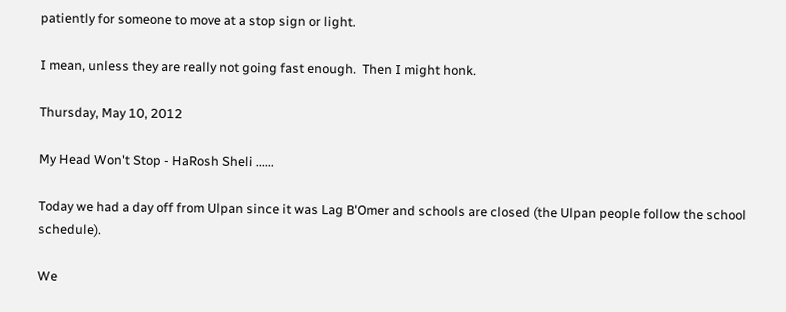patiently for someone to move at a stop sign or light.

I mean, unless they are really not going fast enough.  Then I might honk.

Thursday, May 10, 2012

My Head Won't Stop - HaRosh Sheli ......

Today we had a day off from Ulpan since it was Lag B'Omer and schools are closed (the Ulpan people follow the school schedule).

We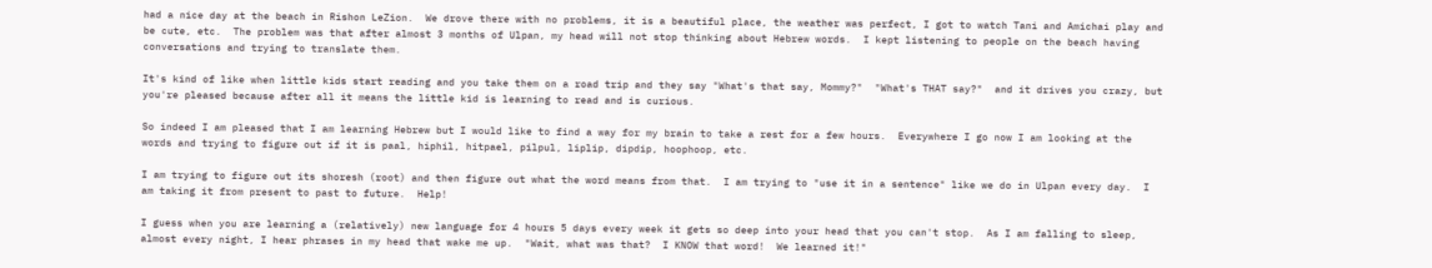had a nice day at the beach in Rishon LeZion.  We drove there with no problems, it is a beautiful place, the weather was perfect, I got to watch Tani and Amichai play and be cute, etc.  The problem was that after almost 3 months of Ulpan, my head will not stop thinking about Hebrew words.  I kept listening to people on the beach having conversations and trying to translate them.

It's kind of like when little kids start reading and you take them on a road trip and they say "What's that say, Mommy?"  "What's THAT say?"  and it drives you crazy, but you're pleased because after all it means the little kid is learning to read and is curious.

So indeed I am pleased that I am learning Hebrew but I would like to find a way for my brain to take a rest for a few hours.  Everywhere I go now I am looking at the words and trying to figure out if it is paal, hiphil, hitpael, pilpul, liplip, dipdip, hoophoop, etc.

I am trying to figure out its shoresh (root) and then figure out what the word means from that.  I am trying to "use it in a sentence" like we do in Ulpan every day.  I am taking it from present to past to future.  Help!

I guess when you are learning a (relatively) new language for 4 hours 5 days every week it gets so deep into your head that you can't stop.  As I am falling to sleep, almost every night, I hear phrases in my head that wake me up.  "Wait, what was that?  I KNOW that word!  We learned it!"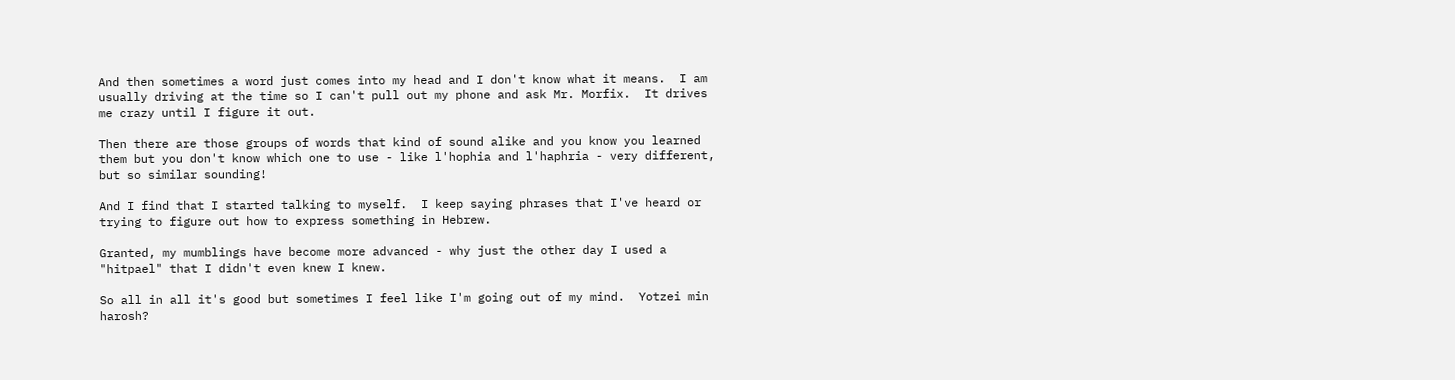And then sometimes a word just comes into my head and I don't know what it means.  I am usually driving at the time so I can't pull out my phone and ask Mr. Morfix.  It drives me crazy until I figure it out.

Then there are those groups of words that kind of sound alike and you know you learned them but you don't know which one to use - like l'hophia and l'haphria - very different, but so similar sounding!

And I find that I started talking to myself.  I keep saying phrases that I've heard or trying to figure out how to express something in Hebrew.

Granted, my mumblings have become more advanced - why just the other day I used a "hitpael" that I didn't even knew I knew.

So all in all it's good but sometimes I feel like I'm going out of my mind.  Yotzei min harosh?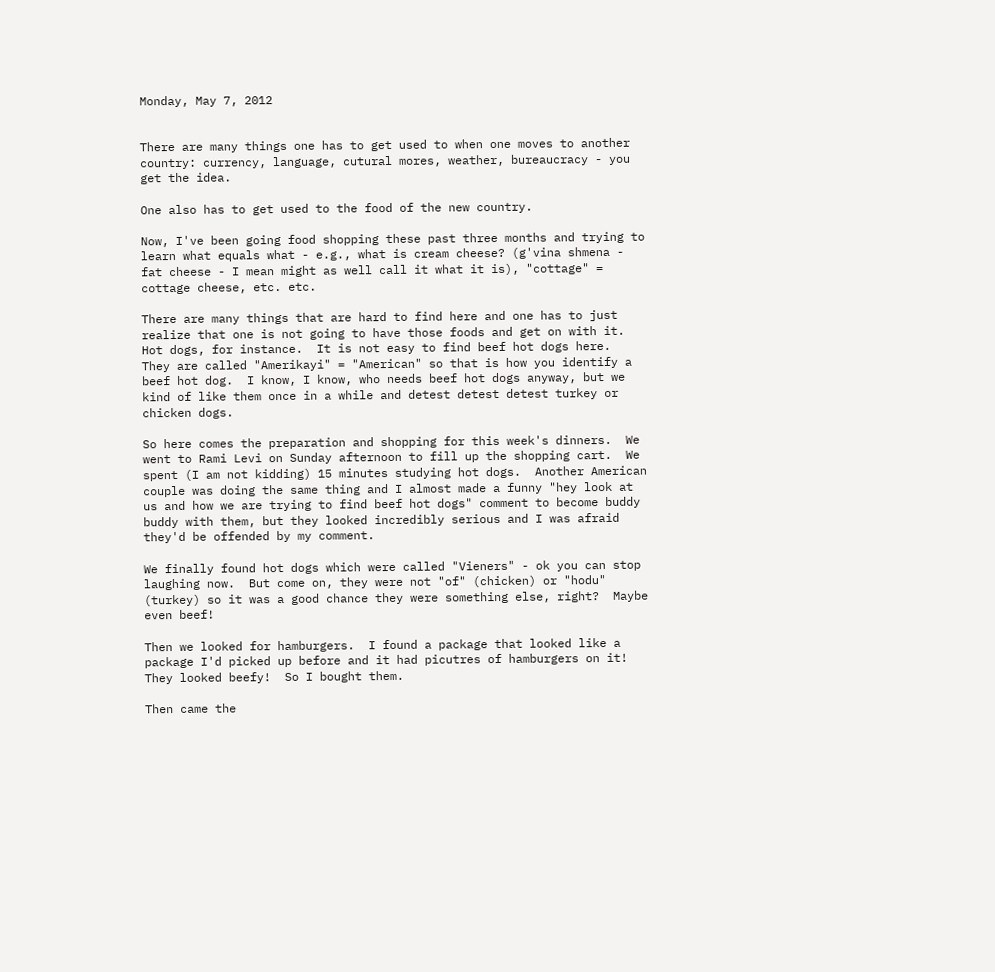Monday, May 7, 2012


There are many things one has to get used to when one moves to another country: currency, language, cutural mores, weather, bureaucracy - you get the idea.

One also has to get used to the food of the new country.

Now, I've been going food shopping these past three months and trying to learn what equals what - e.g., what is cream cheese? (g'vina shmena - fat cheese - I mean might as well call it what it is), "cottage" = cottage cheese, etc. etc.

There are many things that are hard to find here and one has to just realize that one is not going to have those foods and get on with it.  Hot dogs, for instance.  It is not easy to find beef hot dogs here.  They are called "Amerikayi" = "American" so that is how you identify a beef hot dog.  I know, I know, who needs beef hot dogs anyway, but we kind of like them once in a while and detest detest detest turkey or chicken dogs.

So here comes the preparation and shopping for this week's dinners.  We went to Rami Levi on Sunday afternoon to fill up the shopping cart.  We spent (I am not kidding) 15 minutes studying hot dogs.  Another American couple was doing the same thing and I almost made a funny "hey look at us and how we are trying to find beef hot dogs" comment to become buddy buddy with them, but they looked incredibly serious and I was afraid they'd be offended by my comment.

We finally found hot dogs which were called "Vieners" - ok you can stop laughing now.  But come on, they were not "of" (chicken) or "hodu" (turkey) so it was a good chance they were something else, right?  Maybe even beef!

Then we looked for hamburgers.  I found a package that looked like a package I'd picked up before and it had picutres of hamburgers on it!  They looked beefy!  So I bought them.

Then came the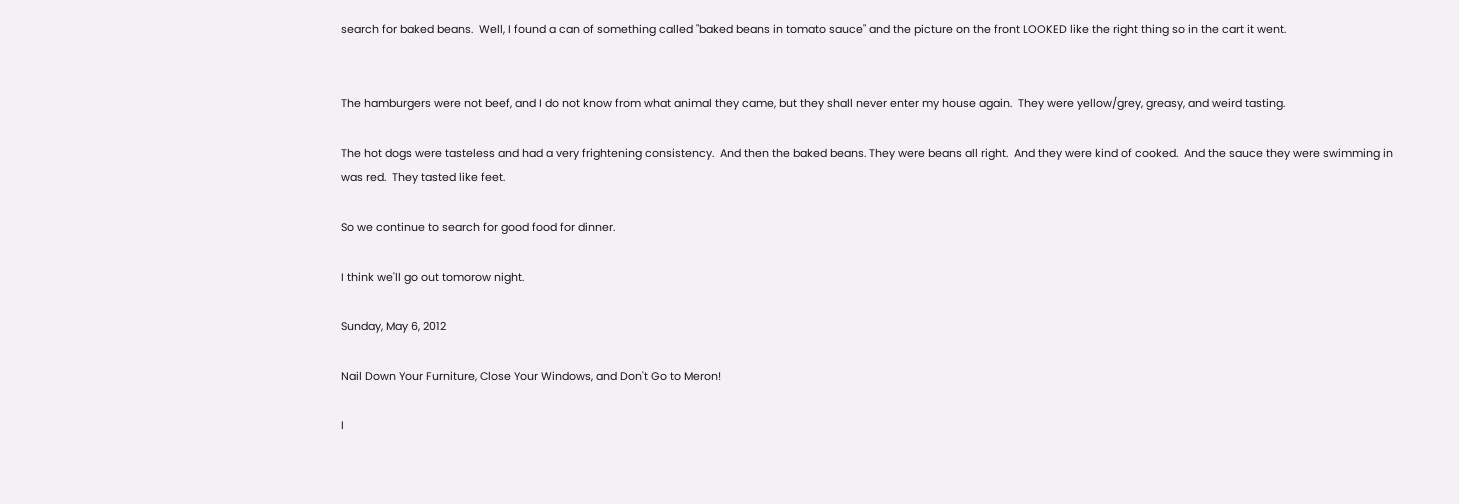search for baked beans.  Well, I found a can of something called "baked beans in tomato sauce" and the picture on the front LOOKED like the right thing so in the cart it went.


The hamburgers were not beef, and I do not know from what animal they came, but they shall never enter my house again.  They were yellow/grey, greasy, and weird tasting.

The hot dogs were tasteless and had a very frightening consistency.  And then the baked beans. They were beans all right.  And they were kind of cooked.  And the sauce they were swimming in was red.  They tasted like feet.

So we continue to search for good food for dinner.

I think we'll go out tomorow night.

Sunday, May 6, 2012

Nail Down Your Furniture, Close Your Windows, and Don't Go to Meron!

I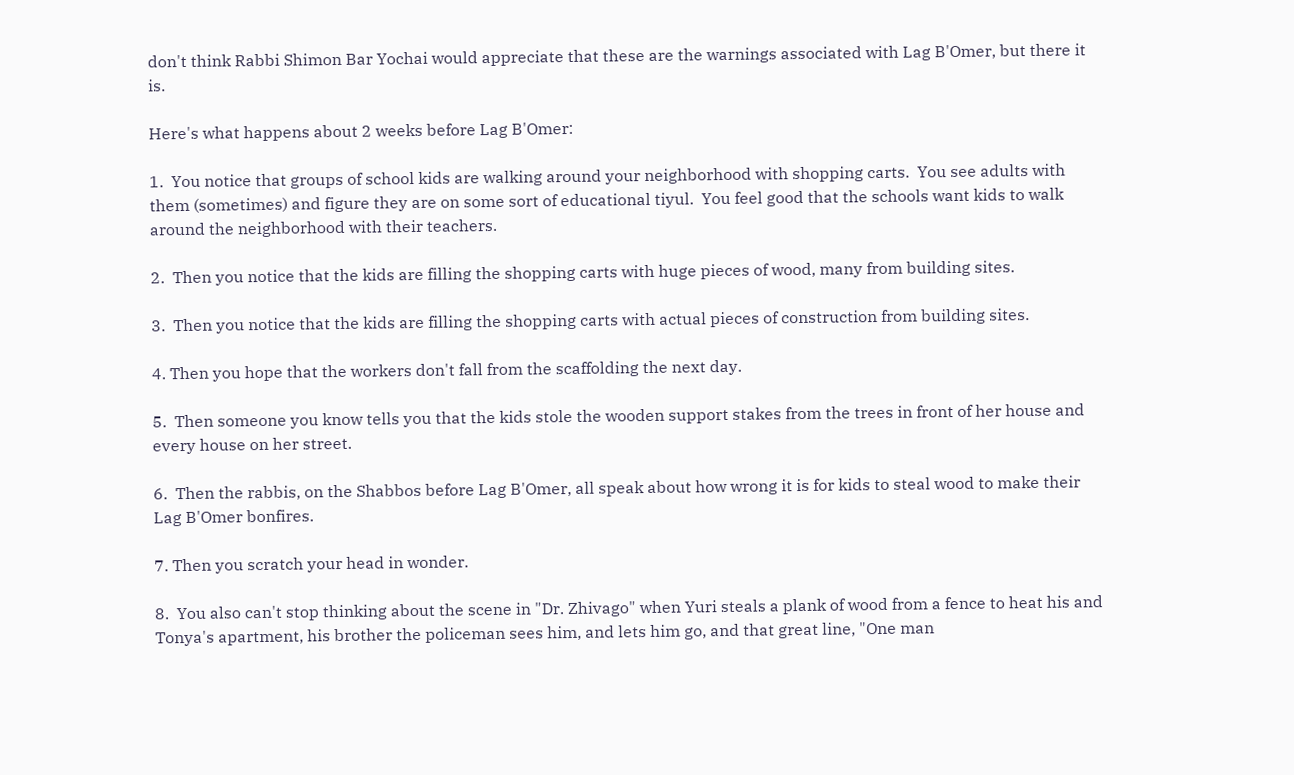don't think Rabbi Shimon Bar Yochai would appreciate that these are the warnings associated with Lag B'Omer, but there it is.

Here's what happens about 2 weeks before Lag B'Omer:

1.  You notice that groups of school kids are walking around your neighborhood with shopping carts.  You see adults with them (sometimes) and figure they are on some sort of educational tiyul.  You feel good that the schools want kids to walk around the neighborhood with their teachers.

2.  Then you notice that the kids are filling the shopping carts with huge pieces of wood, many from building sites.

3.  Then you notice that the kids are filling the shopping carts with actual pieces of construction from building sites.

4. Then you hope that the workers don't fall from the scaffolding the next day.

5.  Then someone you know tells you that the kids stole the wooden support stakes from the trees in front of her house and every house on her street.

6.  Then the rabbis, on the Shabbos before Lag B'Omer, all speak about how wrong it is for kids to steal wood to make their Lag B'Omer bonfires.

7. Then you scratch your head in wonder.

8.  You also can't stop thinking about the scene in "Dr. Zhivago" when Yuri steals a plank of wood from a fence to heat his and Tonya's apartment, his brother the policeman sees him, and lets him go, and that great line, "One man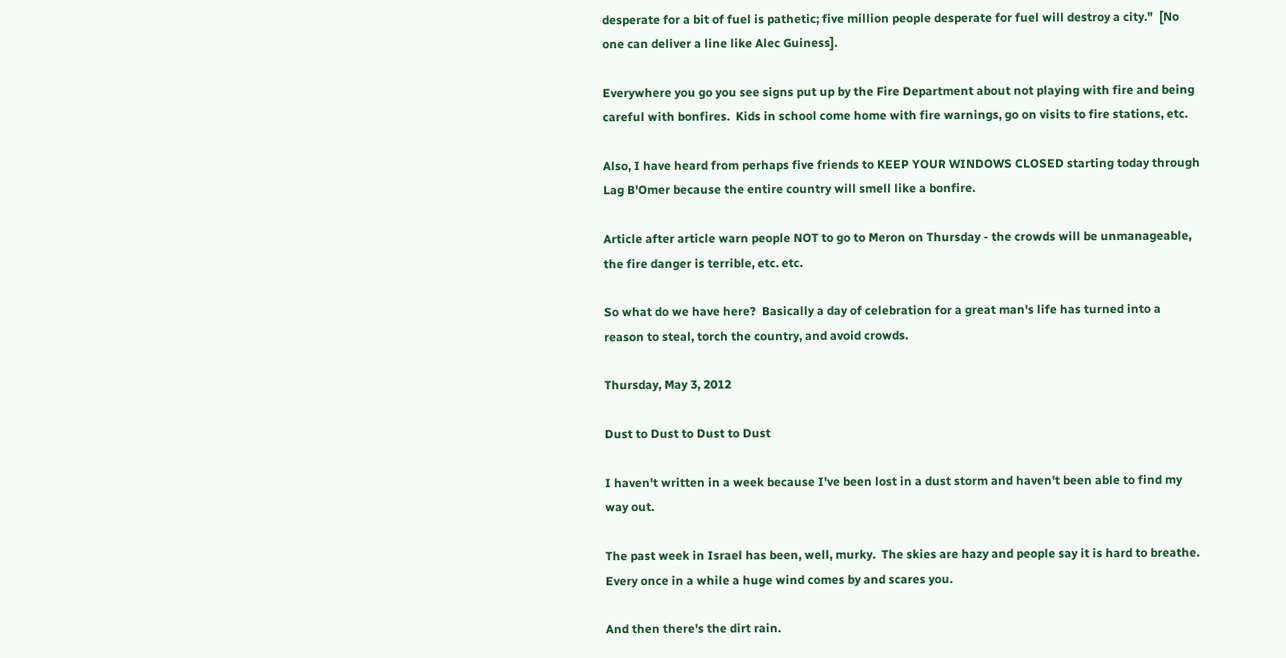desperate for a bit of fuel is pathetic; five million people desperate for fuel will destroy a city."  [No one can deliver a line like Alec Guiness].

Everywhere you go you see signs put up by the Fire Department about not playing with fire and being careful with bonfires.  Kids in school come home with fire warnings, go on visits to fire stations, etc.

Also, I have heard from perhaps five friends to KEEP YOUR WINDOWS CLOSED starting today through Lag B'Omer because the entire country will smell like a bonfire.

Article after article warn people NOT to go to Meron on Thursday - the crowds will be unmanageable, the fire danger is terrible, etc. etc.

So what do we have here?  Basically a day of celebration for a great man's life has turned into a reason to steal, torch the country, and avoid crowds.

Thursday, May 3, 2012

Dust to Dust to Dust to Dust

I haven't written in a week because I've been lost in a dust storm and haven't been able to find my way out.

The past week in Israel has been, well, murky.  The skies are hazy and people say it is hard to breathe.  Every once in a while a huge wind comes by and scares you.

And then there's the dirt rain.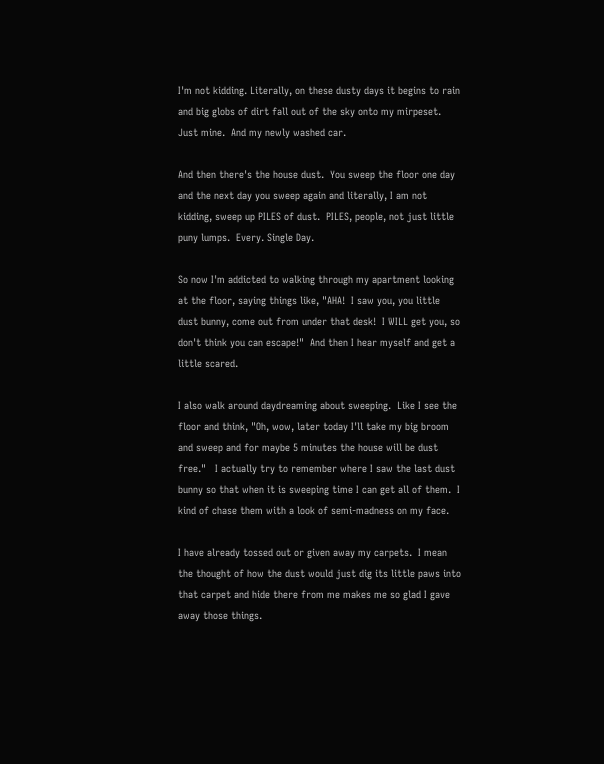I'm not kidding. Literally, on these dusty days it begins to rain and big globs of dirt fall out of the sky onto my mirpeset.  Just mine.  And my newly washed car.

And then there's the house dust.  You sweep the floor one day and the next day you sweep again and literally, I am not kidding, sweep up PILES of dust.  PILES, people, not just little puny lumps.  Every. Single Day.

So now I'm addicted to walking through my apartment looking at the floor, saying things like, "AHA!  I saw you, you little dust bunny, come out from under that desk!  I WILL get you, so don't think you can escape!"  And then I hear myself and get a little scared.

I also walk around daydreaming about sweeping.  Like I see the floor and think, "Oh, wow, later today I'll take my big broom and sweep and for maybe 5 minutes the house will be dust free."   I actually try to remember where I saw the last dust bunny so that when it is sweeping time I can get all of them.  I kind of chase them with a look of semi-madness on my face.

I have already tossed out or given away my carpets.  I mean the thought of how the dust would just dig its little paws into that carpet and hide there from me makes me so glad I gave away those things.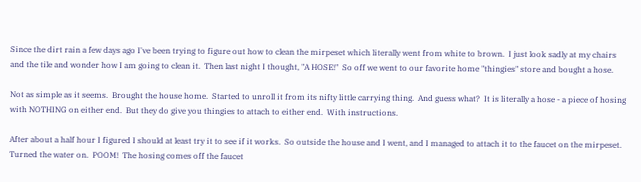Since the dirt rain a few days ago I've been trying to figure out how to clean the mirpeset which literally went from white to brown.  I just look sadly at my chairs and the tile and wonder how I am going to clean it.  Then last night I thought, "A HOSE!"  So off we went to our favorite home "thingies" store and bought a hose.

Not as simple as it seems.  Brought the house home.  Started to unroll it from its nifty little carrying thing.  And guess what?  It is literally a hose - a piece of hosing with NOTHING on either end.  But they do give you thingies to attach to either end.  With instructions.

After about a half hour I figured I should at least try it to see if it works.  So outside the house and I went, and I managed to attach it to the faucet on the mirpeset.  Turned the water on.  POOM!  The hosing comes off the faucet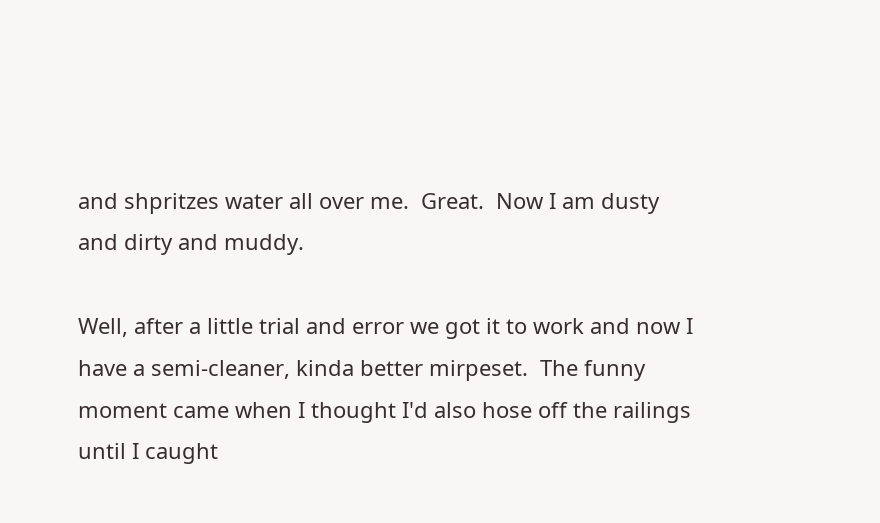and shpritzes water all over me.  Great.  Now I am dusty and dirty and muddy.

Well, after a little trial and error we got it to work and now I have a semi-cleaner, kinda better mirpeset.  The funny moment came when I thought I'd also hose off the railings until I caught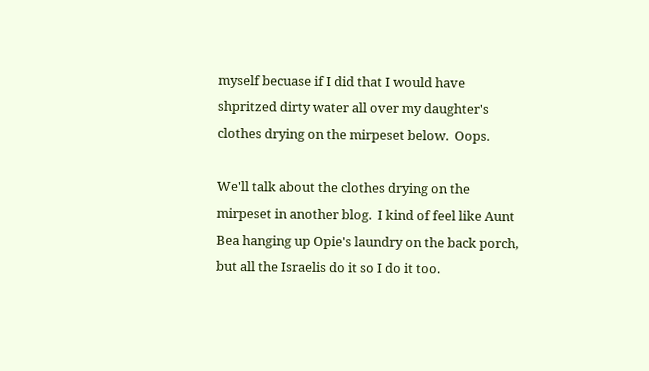myself becuase if I did that I would have shpritzed dirty water all over my daughter's clothes drying on the mirpeset below.  Oops.

We'll talk about the clothes drying on the mirpeset in another blog.  I kind of feel like Aunt Bea hanging up Opie's laundry on the back porch, but all the Israelis do it so I do it too.